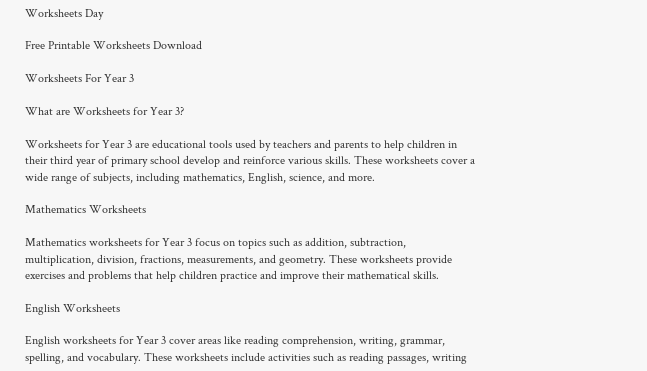Worksheets Day

Free Printable Worksheets Download

Worksheets For Year 3

What are Worksheets for Year 3?

Worksheets for Year 3 are educational tools used by teachers and parents to help children in their third year of primary school develop and reinforce various skills. These worksheets cover a wide range of subjects, including mathematics, English, science, and more.

Mathematics Worksheets

Mathematics worksheets for Year 3 focus on topics such as addition, subtraction, multiplication, division, fractions, measurements, and geometry. These worksheets provide exercises and problems that help children practice and improve their mathematical skills.

English Worksheets

English worksheets for Year 3 cover areas like reading comprehension, writing, grammar, spelling, and vocabulary. These worksheets include activities such as reading passages, writing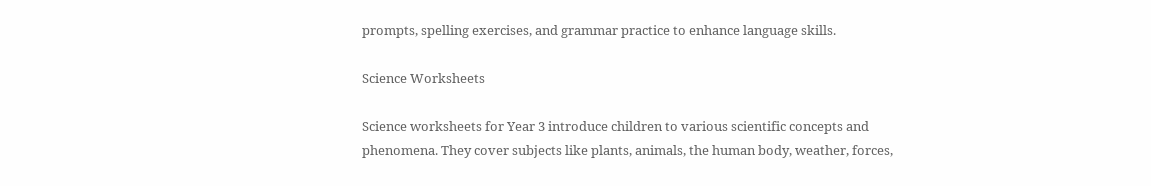prompts, spelling exercises, and grammar practice to enhance language skills.

Science Worksheets

Science worksheets for Year 3 introduce children to various scientific concepts and phenomena. They cover subjects like plants, animals, the human body, weather, forces,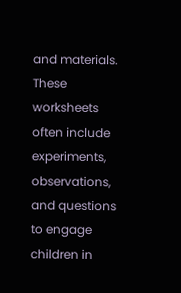and materials. These worksheets often include experiments, observations, and questions to engage children in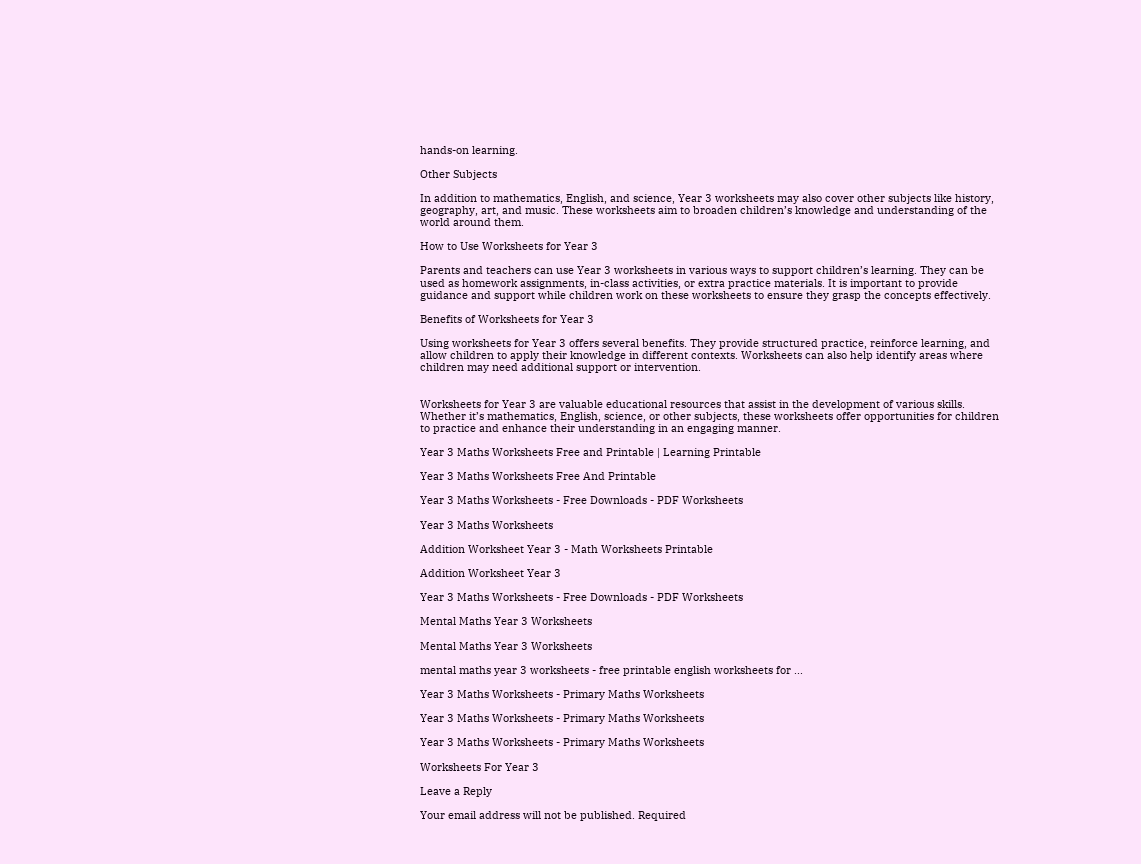hands-on learning.

Other Subjects

In addition to mathematics, English, and science, Year 3 worksheets may also cover other subjects like history, geography, art, and music. These worksheets aim to broaden children’s knowledge and understanding of the world around them.

How to Use Worksheets for Year 3

Parents and teachers can use Year 3 worksheets in various ways to support children’s learning. They can be used as homework assignments, in-class activities, or extra practice materials. It is important to provide guidance and support while children work on these worksheets to ensure they grasp the concepts effectively.

Benefits of Worksheets for Year 3

Using worksheets for Year 3 offers several benefits. They provide structured practice, reinforce learning, and allow children to apply their knowledge in different contexts. Worksheets can also help identify areas where children may need additional support or intervention.


Worksheets for Year 3 are valuable educational resources that assist in the development of various skills. Whether it’s mathematics, English, science, or other subjects, these worksheets offer opportunities for children to practice and enhance their understanding in an engaging manner.

Year 3 Maths Worksheets Free and Printable | Learning Printable

Year 3 Maths Worksheets Free And Printable

Year 3 Maths Worksheets - Free Downloads - PDF Worksheets

Year 3 Maths Worksheets

Addition Worksheet Year 3 - Math Worksheets Printable

Addition Worksheet Year 3

Year 3 Maths Worksheets - Free Downloads - PDF Worksheets

Mental Maths Year 3 Worksheets

Mental Maths Year 3 Worksheets

mental maths year 3 worksheets - free printable english worksheets for ...

Year 3 Maths Worksheets - Primary Maths Worksheets

Year 3 Maths Worksheets - Primary Maths Worksheets

Year 3 Maths Worksheets - Primary Maths Worksheets

Worksheets For Year 3

Leave a Reply

Your email address will not be published. Required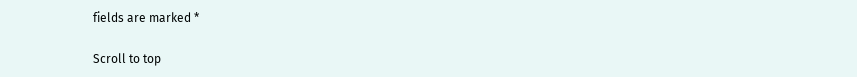fields are marked *

Scroll to top